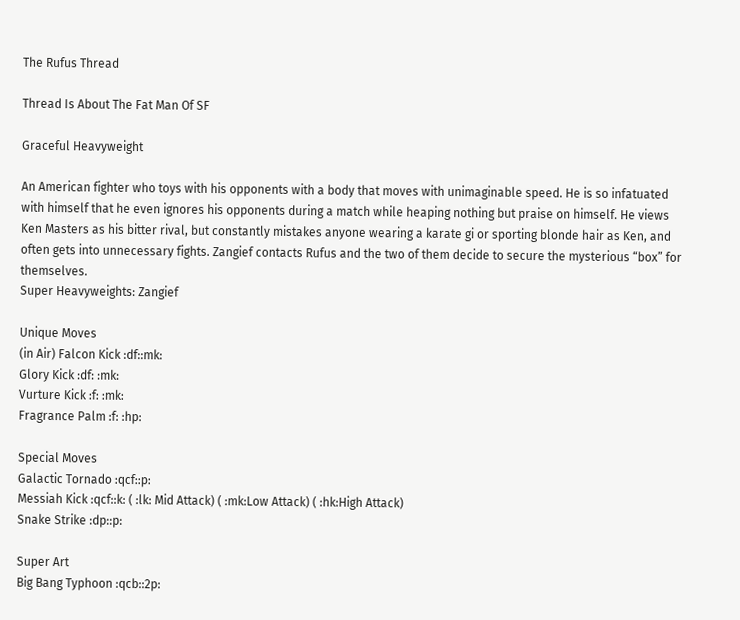The Rufus Thread

Thread Is About The Fat Man Of SF

Graceful Heavyweight

An American fighter who toys with his opponents with a body that moves with unimaginable speed. He is so infatuated with himself that he even ignores his opponents during a match while heaping nothing but praise on himself. He views Ken Masters as his bitter rival, but constantly mistakes anyone wearing a karate gi or sporting blonde hair as Ken, and often gets into unnecessary fights. Zangief contacts Rufus and the two of them decide to secure the mysterious “box” for themselves.
Super Heavyweights: Zangief

Unique Moves
(in Air) Falcon Kick :df::mk:
Glory Kick :df: :mk:
Vurture Kick :f: :mk:
Fragrance Palm :f: :hp:

Special Moves
Galactic Tornado :qcf::p:
Messiah Kick :qcf::k: ( :lk: Mid Attack) ( :mk:Low Attack) ( :hk:High Attack)
Snake Strike :dp::p:

Super Art
Big Bang Typhoon :qcb::2p: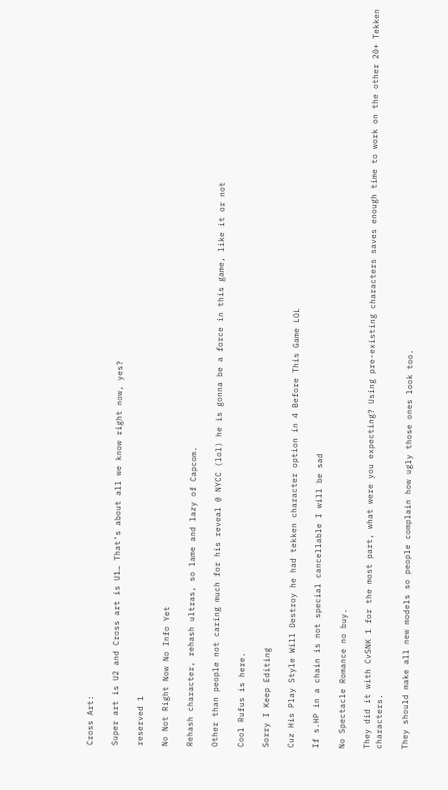Cross Art:

Super art is U2 and Cross art is U1… That’s about all we know right now, yes?

reserved 1

No Not Right Now No Info Yet

Rehash character, rehash ultras, so lame and lazy of Capcom.

Other than people not caring much for his reveal @ NYCC (lol) he is gonna be a force in this game, like it or not

Cool Rufus is here.

Sorry I Keep Editing

Cuz His Play Style Will Destroy he had tekken character option in 4 Before This Game LOL

If s.HP in a chain is not special cancellable I will be sad

No Spectacle Romance no buy.

They did it with CvSNK 1 for the most part, what were you expecting? Using pre-existing characters saves enough time to work on the other 20+ Tekken characters.

They should make all new models so people complain how ugly those ones look too.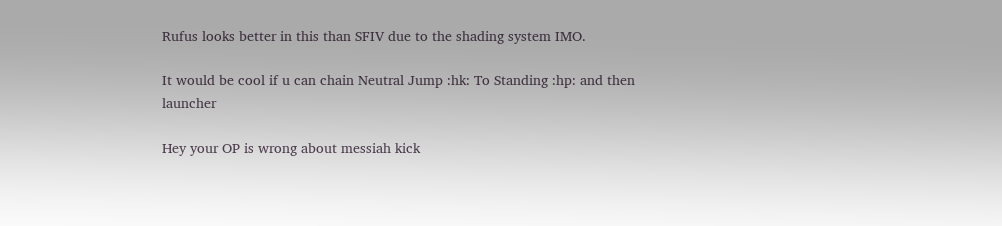Rufus looks better in this than SFIV due to the shading system IMO.

It would be cool if u can chain Neutral Jump :hk: To Standing :hp: and then launcher

Hey your OP is wrong about messiah kick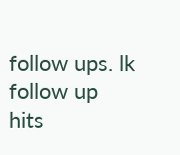follow ups. lk follow up hits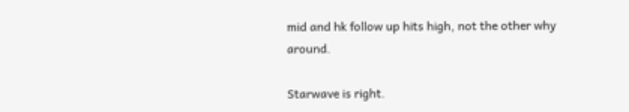mid and hk follow up hits high, not the other why around.

Starwave is right.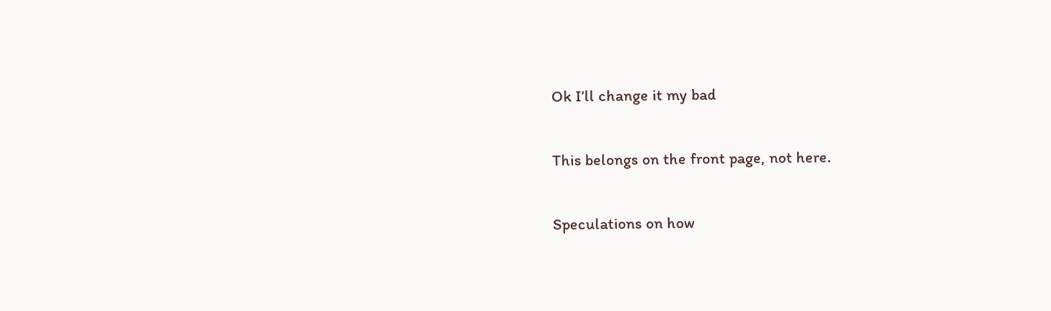Ok I’ll change it my bad

This belongs on the front page, not here.

Speculations on how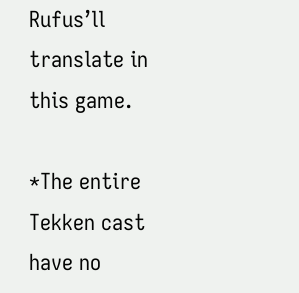Rufus’ll translate in this game.

*The entire Tekken cast have no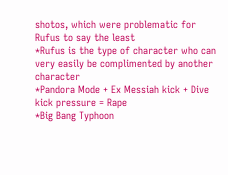shotos, which were problematic for Rufus to say the least
*Rufus is the type of character who can very easily be complimented by another character
*Pandora Mode + Ex Messiah kick + Dive kick pressure = Rape
*Big Bang Typhoon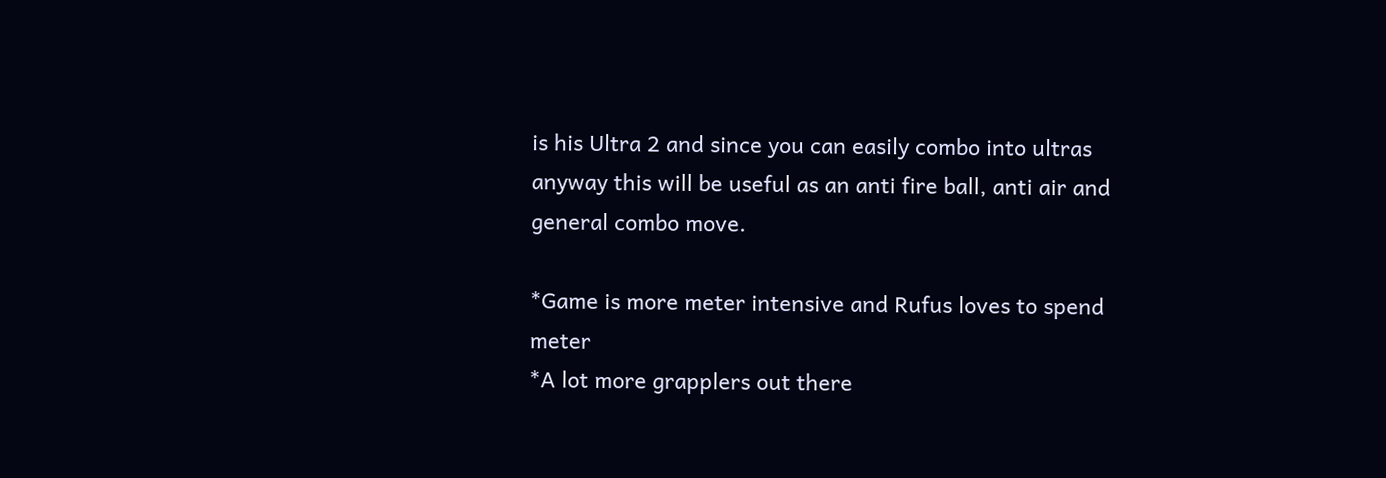is his Ultra 2 and since you can easily combo into ultras anyway this will be useful as an anti fire ball, anti air and general combo move.

*Game is more meter intensive and Rufus loves to spend meter
*A lot more grapplers out there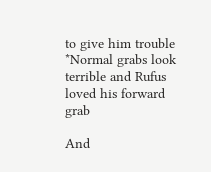to give him trouble
*Normal grabs look terrible and Rufus loved his forward grab

And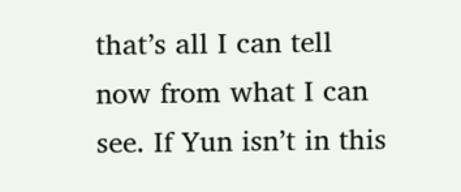that’s all I can tell now from what I can see. If Yun isn’t in this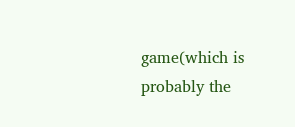game(which is probably the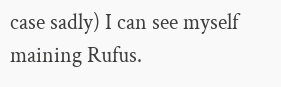case sadly) I can see myself maining Rufus.